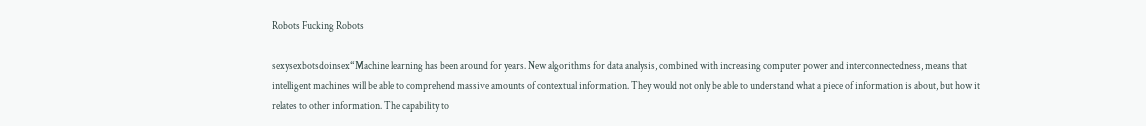Robots Fucking Robots

sexysexbotsdoinsex“Machine learning has been around for years. New algorithms for data analysis, combined with increasing computer power and interconnectedness, means that intelligent machines will be able to comprehend massive amounts of contextual information. They would not only be able to understand what a piece of information is about, but how it relates to other information. The capability to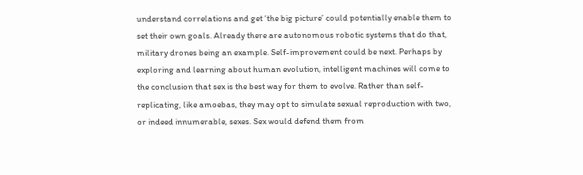understand correlations and get ‘the big picture’ could potentially enable them to set their own goals. Already there are autonomous robotic systems that do that, military drones being an example. Self-improvement could be next. Perhaps by exploring and learning about human evolution, intelligent machines will come to the conclusion that sex is the best way for them to evolve. Rather than self-replicating, like amoebas, they may opt to simulate sexual reproduction with two, or indeed innumerable, sexes. Sex would defend them from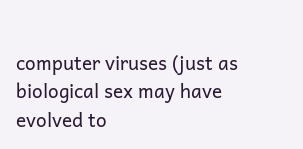computer viruses (just as biological sex may have evolved to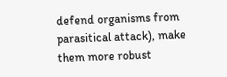defend organisms from parasitical attack), make them more robust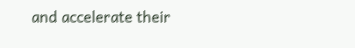and accelerate their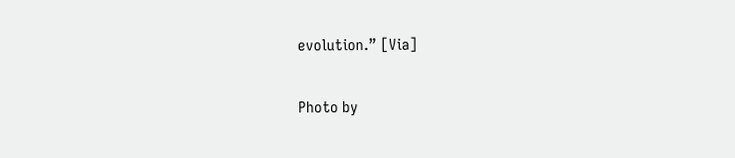evolution.” [Via]

Photo by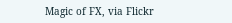Magic of FX, via Flickr